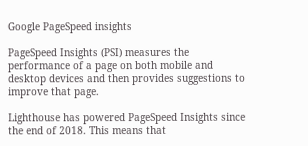Google PageSpeed insights

PageSpeed Insights (PSI) measures the performance of a page on both mobile and desktop devices and then provides suggestions to improve that page.

Lighthouse has powered PageSpeed Insights since the end of 2018. This means that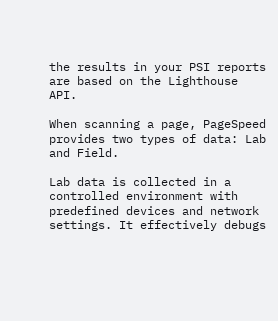the results in your PSI reports are based on the Lighthouse API.

When scanning a page, PageSpeed provides two types of data: Lab and Field.

Lab data is collected in a controlled environment with predefined devices and network settings. It effectively debugs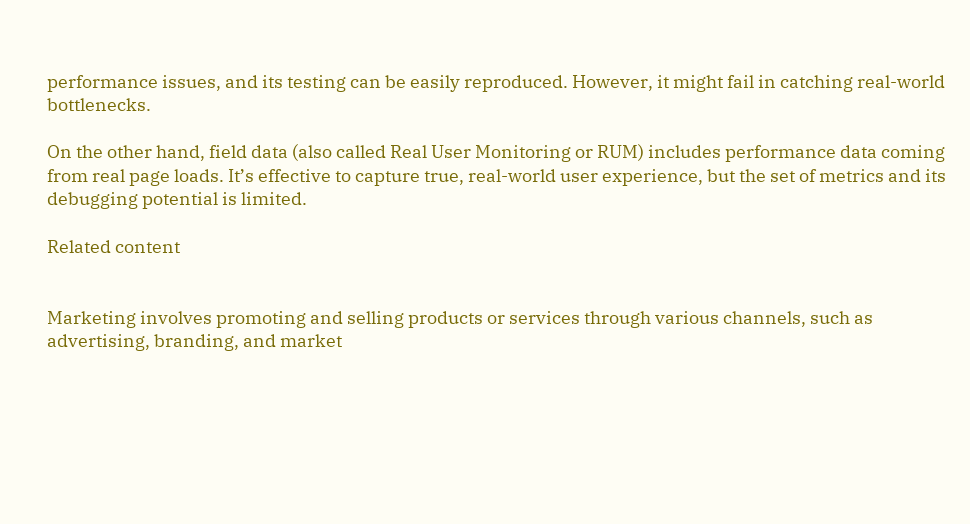performance issues, and its testing can be easily reproduced. However, it might fail in catching real-world bottlenecks.

On the other hand, field data (also called Real User Monitoring or RUM) includes performance data coming from real page loads. It’s effective to capture true, real-world user experience, but the set of metrics and its debugging potential is limited.

Related content


Marketing involves promoting and selling products or services through various channels, such as advertising, branding, and market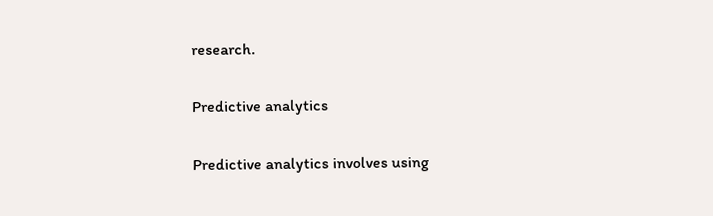research.

Predictive analytics

Predictive analytics involves using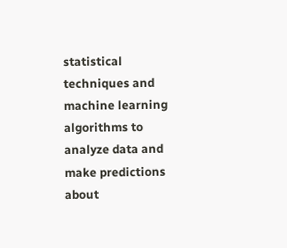statistical techniques and machine learning algorithms to analyze data and make predictions about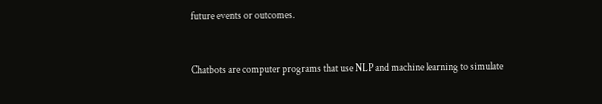future events or outcomes.


Chatbots are computer programs that use NLP and machine learning to simulate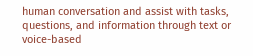human conversation and assist with tasks, questions, and information through text or voice-based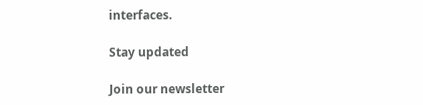interfaces.

Stay updated

Join our newsletter